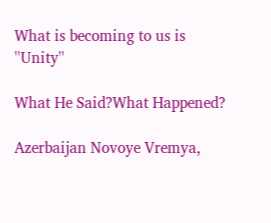What is becoming to us is ''Unity''

What He Said?What Happened?

Azerbaijan Novoye Vremya,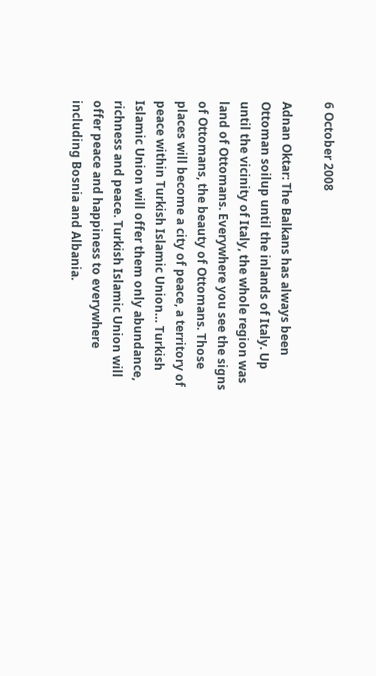6 October 2008

Adnan Oktar: The Balkans has always been Ottoman soilup until the inlands of Italy. Up until the vicinity of Italy, the whole region was land of Ottomans. Everywhere you see the signs of Ottomans, the beauty of Ottomans. Those places will become a city of peace, a territory of peace within Turkish Islamic Union… Turkish Islamic Union will offer them only abundance, richness and peace. Turkish Islamic Union will offer peace and happiness to everywhere including Bosnia and Albania.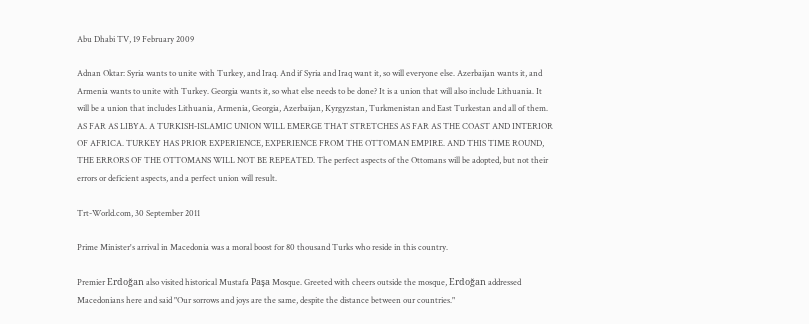Abu Dhabi TV, 19 February 2009

Adnan Oktar: Syria wants to unite with Turkey, and Iraq. And if Syria and Iraq want it, so will everyone else. Azerbaijan wants it, and Armenia wants to unite with Turkey. Georgia wants it, so what else needs to be done? It is a union that will also include Lithuania. It will be a union that includes Lithuania, Armenia, Georgia, Azerbaijan, Kyrgyzstan, Turkmenistan and East Turkestan and all of them. AS FAR AS LIBYA. A TURKISH-ISLAMIC UNION WILL EMERGE THAT STRETCHES AS FAR AS THE COAST AND INTERIOR OF AFRICA. TURKEY HAS PRIOR EXPERIENCE, EXPERIENCE FROM THE OTTOMAN EMPIRE. AND THIS TIME ROUND, THE ERRORS OF THE OTTOMANS WILL NOT BE REPEATED. The perfect aspects of the Ottomans will be adopted, but not their errors or deficient aspects, and a perfect union will result.

Trt-World.com, 30 September 2011

Prime Minister's arrival in Macedonia was a moral boost for 80 thousand Turks who reside in this country.

Premier Erdoğan also visited historical Mustafa Paşa Mosque. Greeted with cheers outside the mosque, Erdoğan addressed Macedonians here and said "Our sorrows and joys are the same, despite the distance between our countries."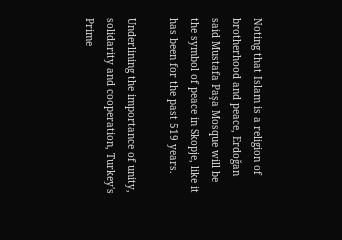Noting that Islam is a religion of brotherhood and peace, Erdoğan said Mustafa Paşa Mosque will be the symbol of peace in Skopje, like it has been for the past 519 years.

Underlining the importance of unity, solidarity and cooperation, Turkey's Prime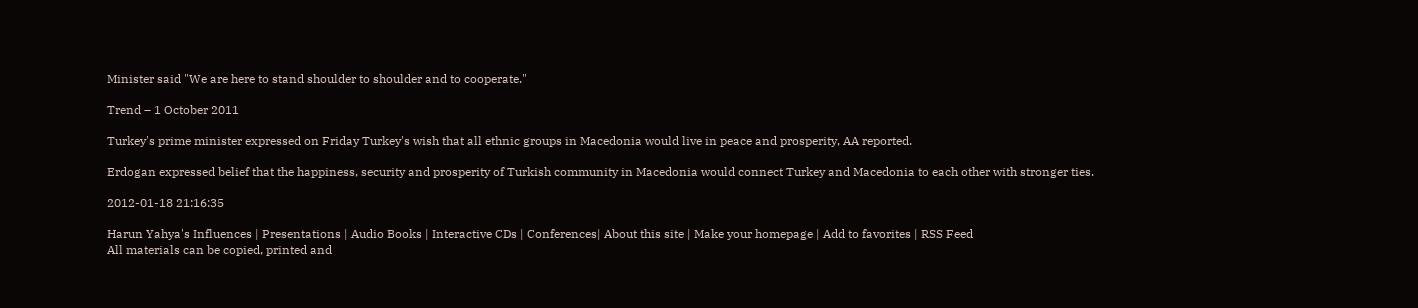Minister said "We are here to stand shoulder to shoulder and to cooperate."

Trend – 1 October 2011

Turkey's prime minister expressed on Friday Turkey's wish that all ethnic groups in Macedonia would live in peace and prosperity, AA reported.

Erdogan expressed belief that the happiness, security and prosperity of Turkish community in Macedonia would connect Turkey and Macedonia to each other with stronger ties.

2012-01-18 21:16:35

Harun Yahya's Influences | Presentations | Audio Books | Interactive CDs | Conferences| About this site | Make your homepage | Add to favorites | RSS Feed
All materials can be copied, printed and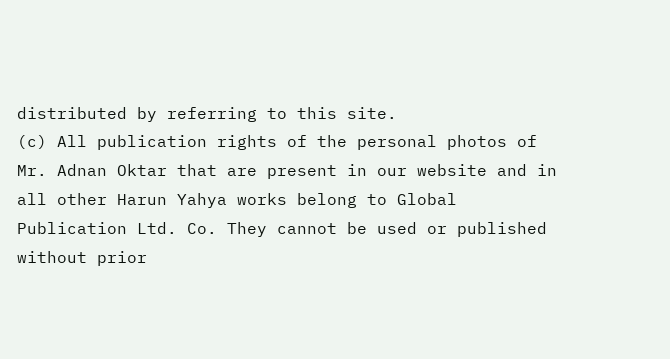distributed by referring to this site.
(c) All publication rights of the personal photos of Mr. Adnan Oktar that are present in our website and in all other Harun Yahya works belong to Global Publication Ltd. Co. They cannot be used or published without prior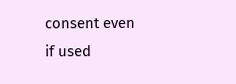consent even if used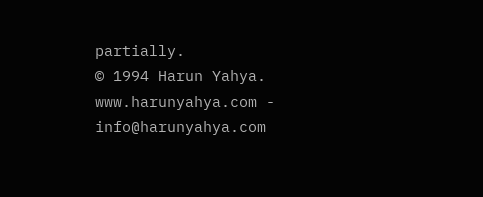partially.
© 1994 Harun Yahya. www.harunyahya.com - info@harunyahya.com